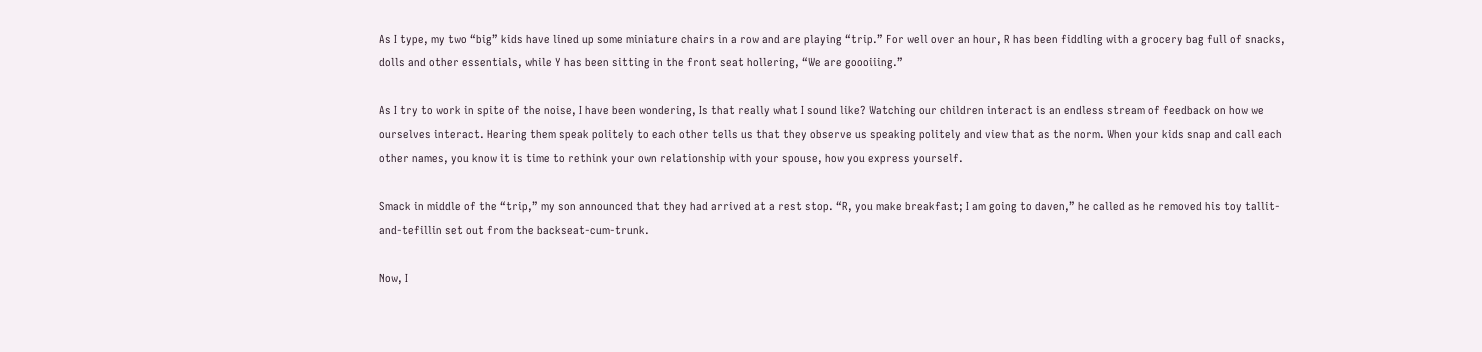As I type, my two “big” kids have lined up some miniature chairs in a row and are playing “trip.” For well over an hour, R has been fiddling with a grocery bag full of snacks, dolls and other essentials, while Y has been sitting in the front seat hollering, “We are goooiiing.”

As I try to work in spite of the noise, I have been wondering, Is that really what I sound like? Watching our children interact is an endless stream of feedback on how we ourselves interact. Hearing them speak politely to each other tells us that they observe us speaking politely and view that as the norm. When your kids snap and call each other names, you know it is time to rethink your own relationship with your spouse, how you express yourself.

Smack in middle of the “trip,” my son announced that they had arrived at a rest stop. “R, you make breakfast; I am going to daven,” he called as he removed his toy tallit-and-tefillin set out from the backseat-cum-trunk.

Now, I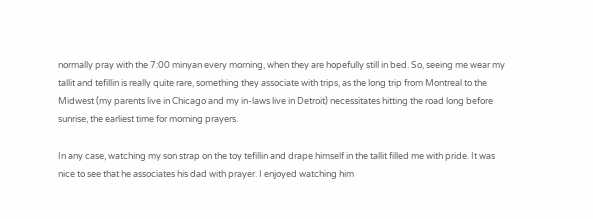normally pray with the 7:00 minyan every morning, when they are hopefully still in bed. So, seeing me wear my tallit and tefillin is really quite rare, something they associate with trips, as the long trip from Montreal to the Midwest (my parents live in Chicago and my in-laws live in Detroit) necessitates hitting the road long before sunrise, the earliest time for morning prayers.

In any case, watching my son strap on the toy tefillin and drape himself in the tallit filled me with pride. It was nice to see that he associates his dad with prayer. I enjoyed watching him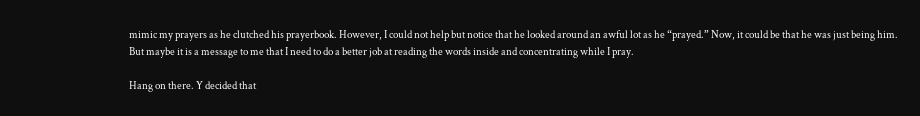mimic my prayers as he clutched his prayerbook. However, I could not help but notice that he looked around an awful lot as he “prayed.” Now, it could be that he was just being him. But maybe it is a message to me that I need to do a better job at reading the words inside and concentrating while I pray.

Hang on there. Y decided that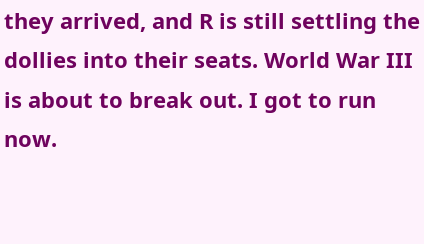they arrived, and R is still settling the dollies into their seats. World War III is about to break out. I got to run now.